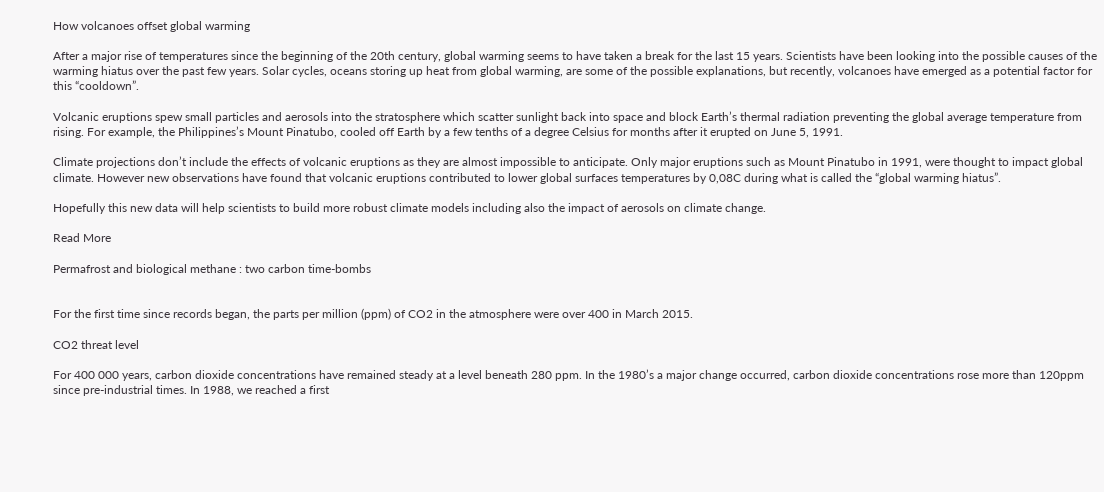How volcanoes offset global warming

After a major rise of temperatures since the beginning of the 20th century, global warming seems to have taken a break for the last 15 years. Scientists have been looking into the possible causes of the warming hiatus over the past few years. Solar cycles, oceans storing up heat from global warming, are some of the possible explanations, but recently, volcanoes have emerged as a potential factor for this “cooldown”.

Volcanic eruptions spew small particles and aerosols into the stratosphere which scatter sunlight back into space and block Earth’s thermal radiation preventing the global average temperature from rising. For example, the Philippines’s Mount Pinatubo, cooled off Earth by a few tenths of a degree Celsius for months after it erupted on June 5, 1991.

Climate projections don’t include the effects of volcanic eruptions as they are almost impossible to anticipate. Only major eruptions such as Mount Pinatubo in 1991, were thought to impact global climate. However new observations have found that volcanic eruptions contributed to lower global surfaces temperatures by 0,08C during what is called the “global warming hiatus”.

Hopefully this new data will help scientists to build more robust climate models including also the impact of aerosols on climate change.

Read More

Permafrost and biological methane : two carbon time-bombs


For the first time since records began, the parts per million (ppm) of CO2 in the atmosphere were over 400 in March 2015.

CO2 threat level

For 400 000 years, carbon dioxide concentrations have remained steady at a level beneath 280 ppm. In the 1980’s a major change occurred, carbon dioxide concentrations rose more than 120ppm since pre-industrial times. In 1988, we reached a first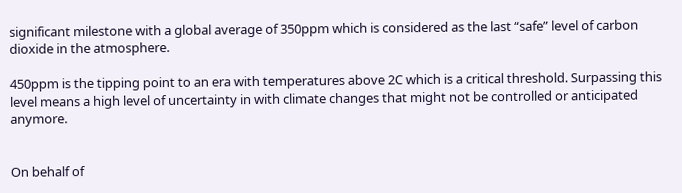significant milestone with a global average of 350ppm which is considered as the last “safe” level of carbon dioxide in the atmosphere.

450ppm is the tipping point to an era with temperatures above 2C which is a critical threshold. Surpassing this level means a high level of uncertainty in with climate changes that might not be controlled or anticipated anymore.


On behalf of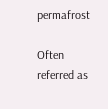permafrost

Often referred as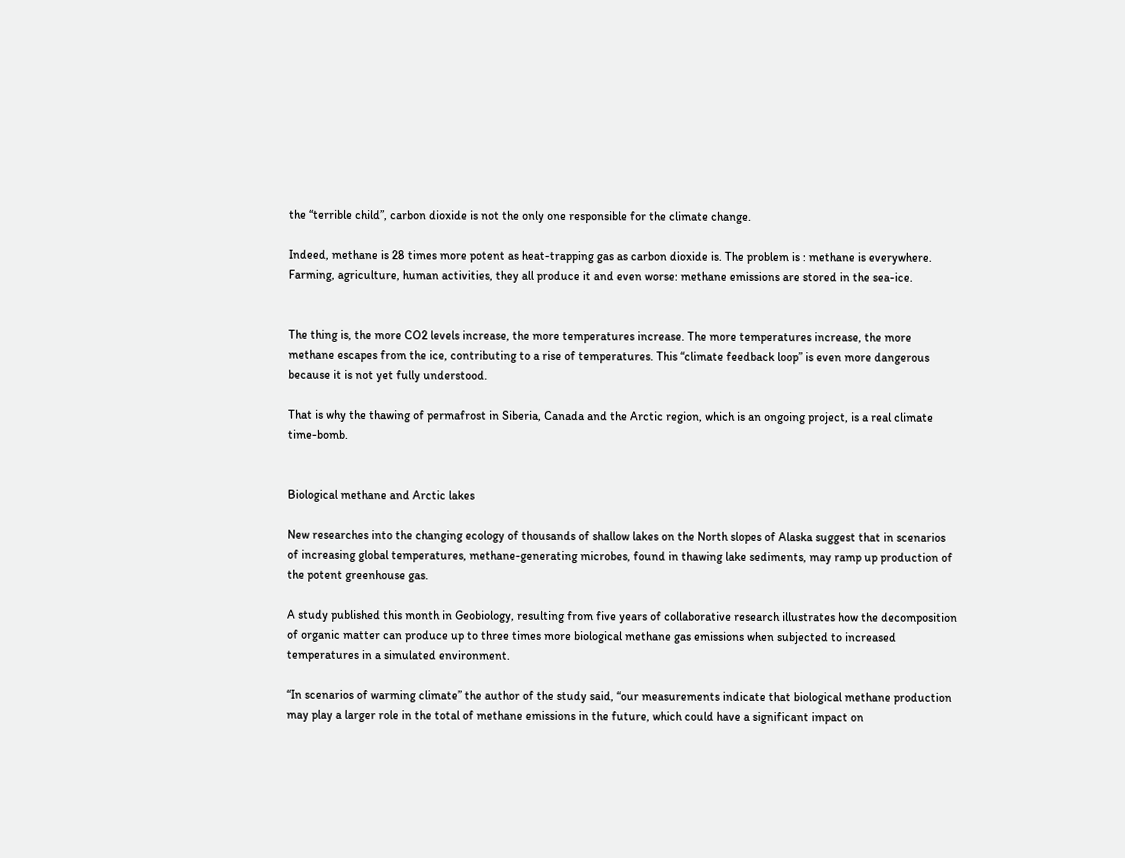the “terrible child”, carbon dioxide is not the only one responsible for the climate change.

Indeed, methane is 28 times more potent as heat-trapping gas as carbon dioxide is. The problem is : methane is everywhere. Farming, agriculture, human activities, they all produce it and even worse: methane emissions are stored in the sea-ice.


The thing is, the more CO2 levels increase, the more temperatures increase. The more temperatures increase, the more methane escapes from the ice, contributing to a rise of temperatures. This “climate feedback loop” is even more dangerous because it is not yet fully understood.

That is why the thawing of permafrost in Siberia, Canada and the Arctic region, which is an ongoing project, is a real climate time-bomb.


Biological methane and Arctic lakes

New researches into the changing ecology of thousands of shallow lakes on the North slopes of Alaska suggest that in scenarios of increasing global temperatures, methane-generating microbes, found in thawing lake sediments, may ramp up production of the potent greenhouse gas.

A study published this month in Geobiology, resulting from five years of collaborative research illustrates how the decomposition of organic matter can produce up to three times more biological methane gas emissions when subjected to increased temperatures in a simulated environment.

“In scenarios of warming climate” the author of the study said, “our measurements indicate that biological methane production may play a larger role in the total of methane emissions in the future, which could have a significant impact on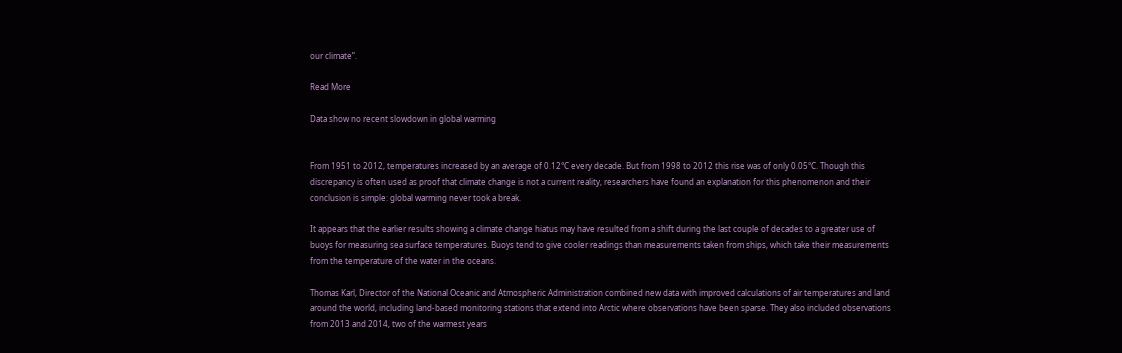our climate”.

Read More

Data show no recent slowdown in global warming


From 1951 to 2012, temperatures increased by an average of 0.12°C every decade. But from 1998 to 2012 this rise was of only 0.05°C. Though this discrepancy is often used as proof that climate change is not a current reality, researchers have found an explanation for this phenomenon and their conclusion is simple: global warming never took a break.

It appears that the earlier results showing a climate change hiatus may have resulted from a shift during the last couple of decades to a greater use of buoys for measuring sea surface temperatures. Buoys tend to give cooler readings than measurements taken from ships, which take their measurements from the temperature of the water in the oceans.

Thomas Karl, Director of the National Oceanic and Atmospheric Administration combined new data with improved calculations of air temperatures and land around the world, including land-based monitoring stations that extend into Arctic where observations have been sparse. They also included observations from 2013 and 2014, two of the warmest years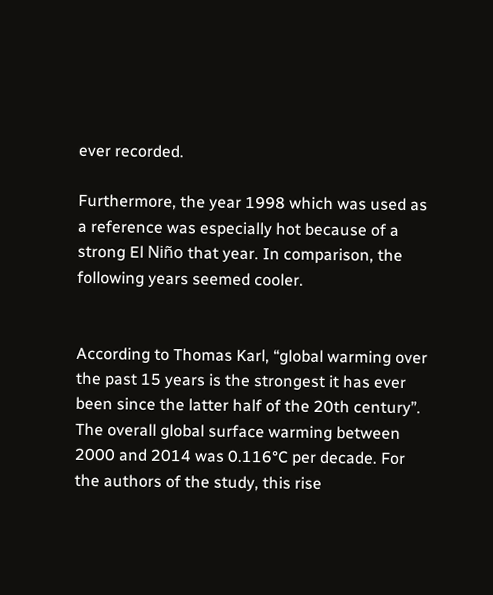ever recorded.

Furthermore, the year 1998 which was used as a reference was especially hot because of a strong El Niño that year. In comparison, the following years seemed cooler.


According to Thomas Karl, “global warming over the past 15 years is the strongest it has ever been since the latter half of the 20th century”. The overall global surface warming between 2000 and 2014 was 0.116°C per decade. For the authors of the study, this rise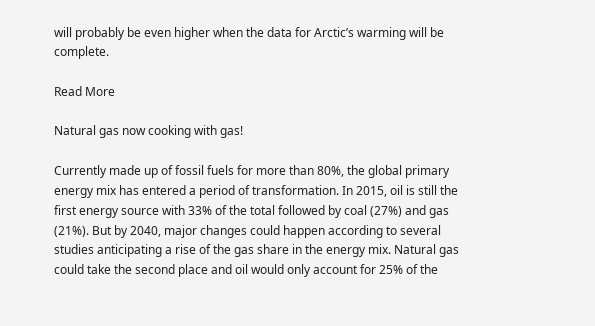will probably be even higher when the data for Arctic’s warming will be complete.

Read More

Natural gas now cooking with gas!

Currently made up of fossil fuels for more than 80%, the global primary energy mix has entered a period of transformation. In 2015, oil is still the first energy source with 33% of the total followed by coal (27%) and gas (21%). But by 2040, major changes could happen according to several studies anticipating a rise of the gas share in the energy mix. Natural gas could take the second place and oil would only account for 25% of the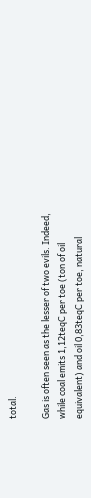total.

Gas is often seen as the lesser of two evils. Indeed, while coal emits 1,12teqC per toe (ton of oil equivalent) and oil 0,83teqC per toe, natural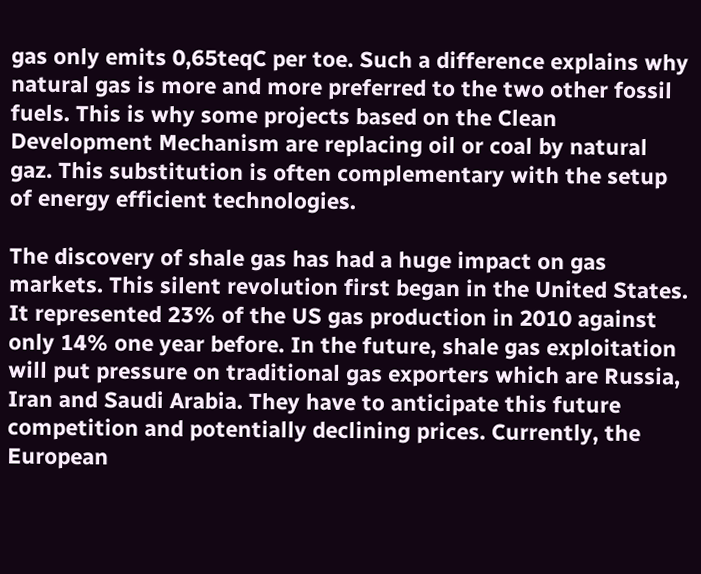gas only emits 0,65teqC per toe. Such a difference explains why natural gas is more and more preferred to the two other fossil fuels. This is why some projects based on the Clean Development Mechanism are replacing oil or coal by natural gaz. This substitution is often complementary with the setup of energy efficient technologies.

The discovery of shale gas has had a huge impact on gas markets. This silent revolution first began in the United States. It represented 23% of the US gas production in 2010 against only 14% one year before. In the future, shale gas exploitation will put pressure on traditional gas exporters which are Russia, Iran and Saudi Arabia. They have to anticipate this future competition and potentially declining prices. Currently, the European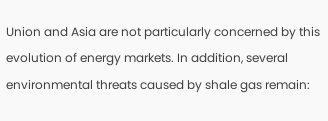Union and Asia are not particularly concerned by this evolution of energy markets. In addition, several environmental threats caused by shale gas remain: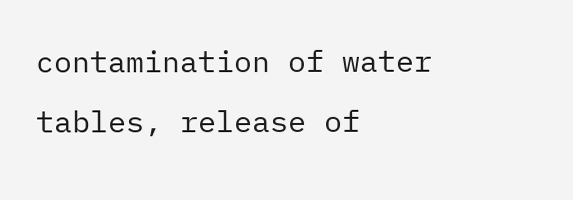contamination of water tables, release of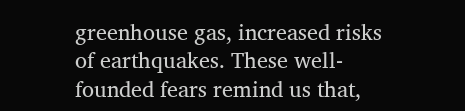greenhouse gas, increased risks of earthquakes. These well-founded fears remind us that,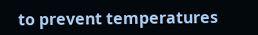to prevent temperatures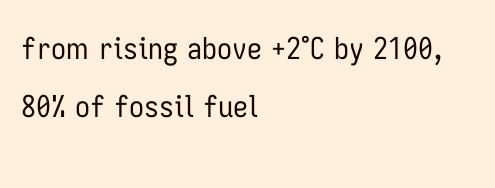from rising above +2°C by 2100, 80% of fossil fuel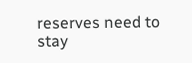reserves need to stay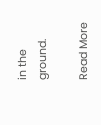in the ground.

Read More